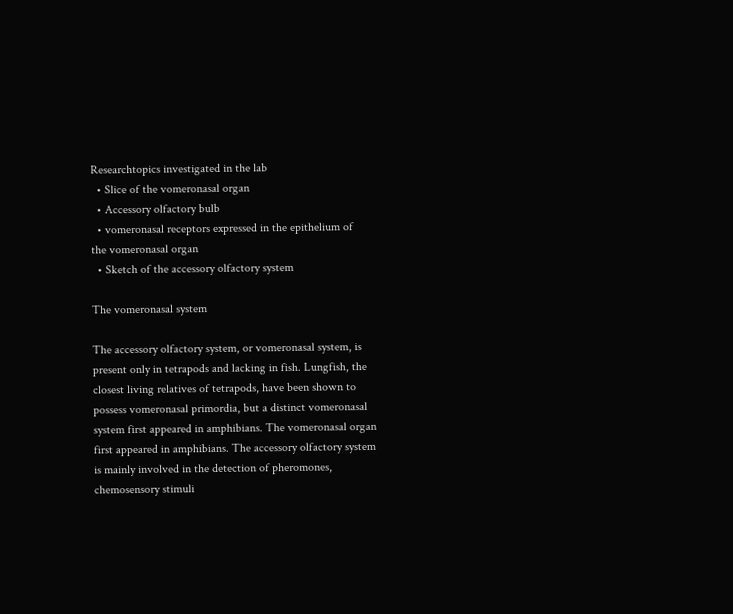Researchtopics investigated in the lab
  • Slice of the vomeronasal organ
  • Accessory olfactory bulb
  • vomeronasal receptors expressed in the epithelium of                            the vomeronasal organ
  • Sketch of the accessory olfactory system

The vomeronasal system

The accessory olfactory system, or vomeronasal system, is present only in tetrapods and lacking in fish. Lungfish, the closest living relatives of tetrapods, have been shown to possess vomeronasal primordia, but a distinct vomeronasal system first appeared in amphibians. The vomeronasal organ first appeared in amphibians. The accessory olfactory system is mainly involved in the detection of pheromones, chemosensory stimuli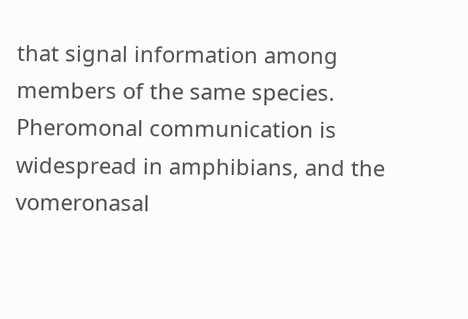that signal information among members of the same species. Pheromonal communication is widespread in amphibians, and the vomeronasal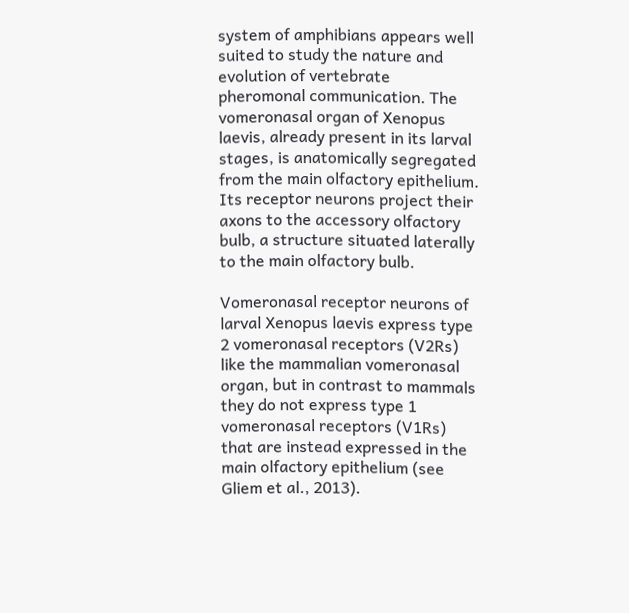system of amphibians appears well suited to study the nature and evolution of vertebrate pheromonal communication. The vomeronasal organ of Xenopus laevis, already present in its larval stages, is anatomically segregated from the main olfactory epithelium. Its receptor neurons project their axons to the accessory olfactory bulb, a structure situated laterally to the main olfactory bulb.

Vomeronasal receptor neurons of larval Xenopus laevis express type 2 vomeronasal receptors (V2Rs) like the mammalian vomeronasal organ, but in contrast to mammals they do not express type 1 vomeronasal receptors (V1Rs) that are instead expressed in the main olfactory epithelium (see Gliem et al., 2013).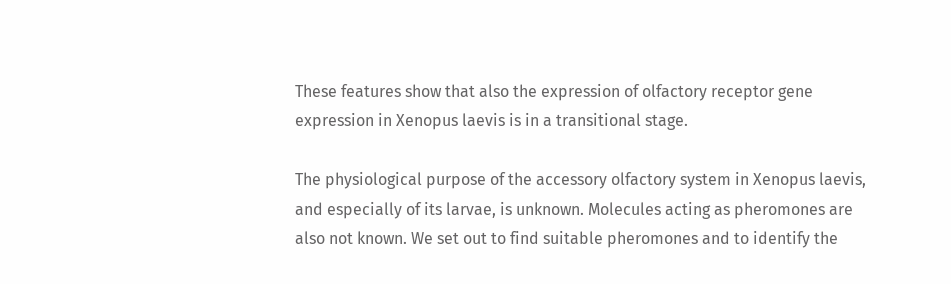These features show that also the expression of olfactory receptor gene expression in Xenopus laevis is in a transitional stage.

The physiological purpose of the accessory olfactory system in Xenopus laevis, and especially of its larvae, is unknown. Molecules acting as pheromones are also not known. We set out to find suitable pheromones and to identify the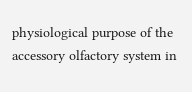physiological purpose of the accessory olfactory system in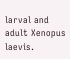larval and adult Xenopus laevis.